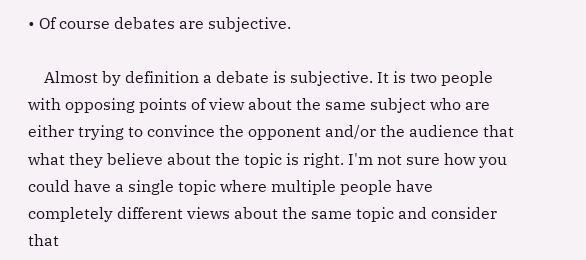• Of course debates are subjective.

    Almost by definition a debate is subjective. It is two people with opposing points of view about the same subject who are either trying to convince the opponent and/or the audience that what they believe about the topic is right. I'm not sure how you could have a single topic where multiple people have completely different views about the same topic and consider that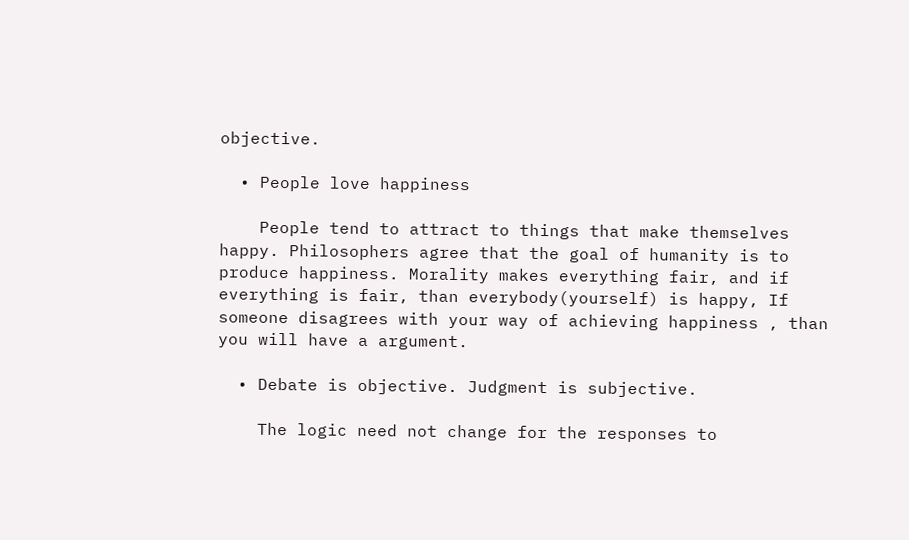objective.

  • People love happiness

    People tend to attract to things that make themselves happy. Philosophers agree that the goal of humanity is to produce happiness. Morality makes everything fair, and if everything is fair, than everybody(yourself) is happy, If someone disagrees with your way of achieving happiness , than you will have a argument.

  • Debate is objective. Judgment is subjective.

    The logic need not change for the responses to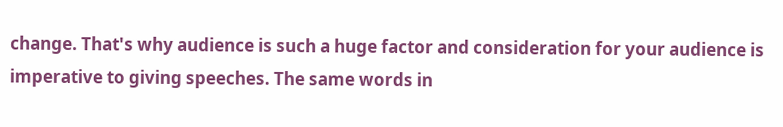change. That's why audience is such a huge factor and consideration for your audience is imperative to giving speeches. The same words in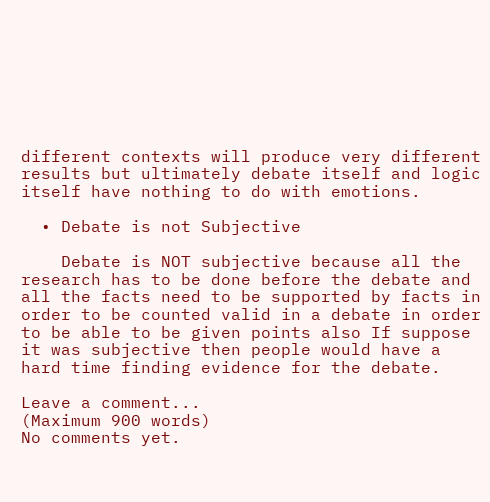different contexts will produce very different results but ultimately debate itself and logic itself have nothing to do with emotions.

  • Debate is not Subjective

    Debate is NOT subjective because all the research has to be done before the debate and all the facts need to be supported by facts in order to be counted valid in a debate in order to be able to be given points also If suppose it was subjective then people would have a hard time finding evidence for the debate.

Leave a comment...
(Maximum 900 words)
No comments yet.